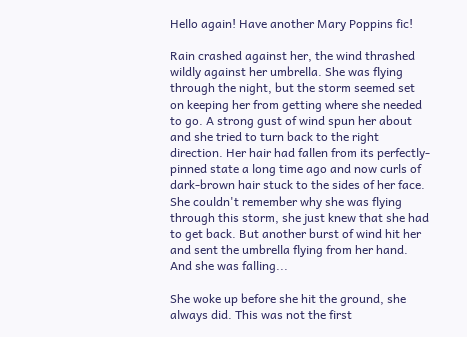Hello again! Have another Mary Poppins fic!

Rain crashed against her, the wind thrashed wildly against her umbrella. She was flying through the night, but the storm seemed set on keeping her from getting where she needed to go. A strong gust of wind spun her about and she tried to turn back to the right direction. Her hair had fallen from its perfectly-pinned state a long time ago and now curls of dark-brown hair stuck to the sides of her face. She couldn't remember why she was flying through this storm, she just knew that she had to get back. But another burst of wind hit her and sent the umbrella flying from her hand. And she was falling...

She woke up before she hit the ground, she always did. This was not the first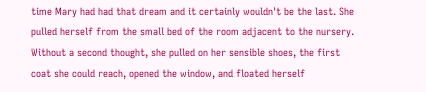time Mary had had that dream and it certainly wouldn't be the last. She pulled herself from the small bed of the room adjacent to the nursery. Without a second thought, she pulled on her sensible shoes, the first coat she could reach, opened the window, and floated herself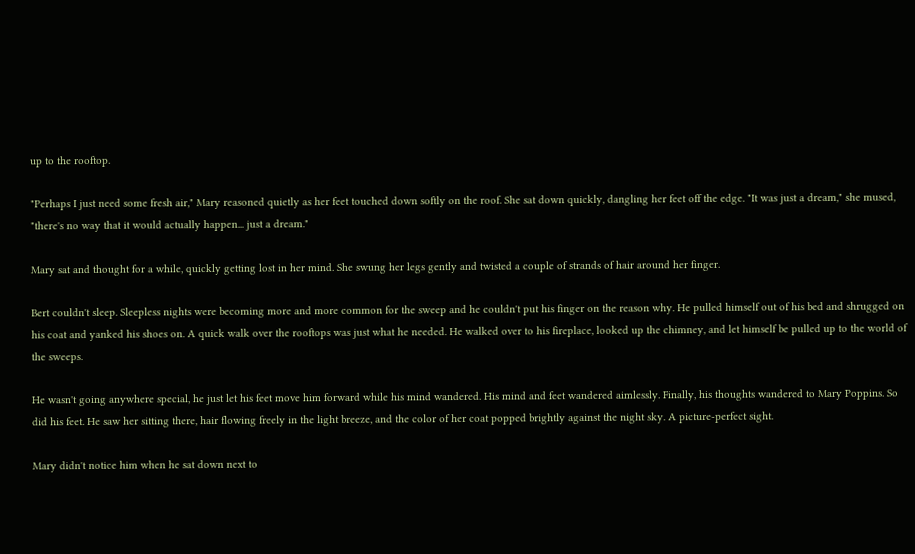up to the rooftop.

"Perhaps I just need some fresh air," Mary reasoned quietly as her feet touched down softly on the roof. She sat down quickly, dangling her feet off the edge. "It was just a dream," she mused, "there's no way that it would actually happen... just a dream."

Mary sat and thought for a while, quickly getting lost in her mind. She swung her legs gently and twisted a couple of strands of hair around her finger.

Bert couldn't sleep. Sleepless nights were becoming more and more common for the sweep and he couldn't put his finger on the reason why. He pulled himself out of his bed and shrugged on his coat and yanked his shoes on. A quick walk over the rooftops was just what he needed. He walked over to his fireplace, looked up the chimney, and let himself be pulled up to the world of the sweeps.

He wasn't going anywhere special, he just let his feet move him forward while his mind wandered. His mind and feet wandered aimlessly. Finally, his thoughts wandered to Mary Poppins. So did his feet. He saw her sitting there, hair flowing freely in the light breeze, and the color of her coat popped brightly against the night sky. A picture-perfect sight.

Mary didn't notice him when he sat down next to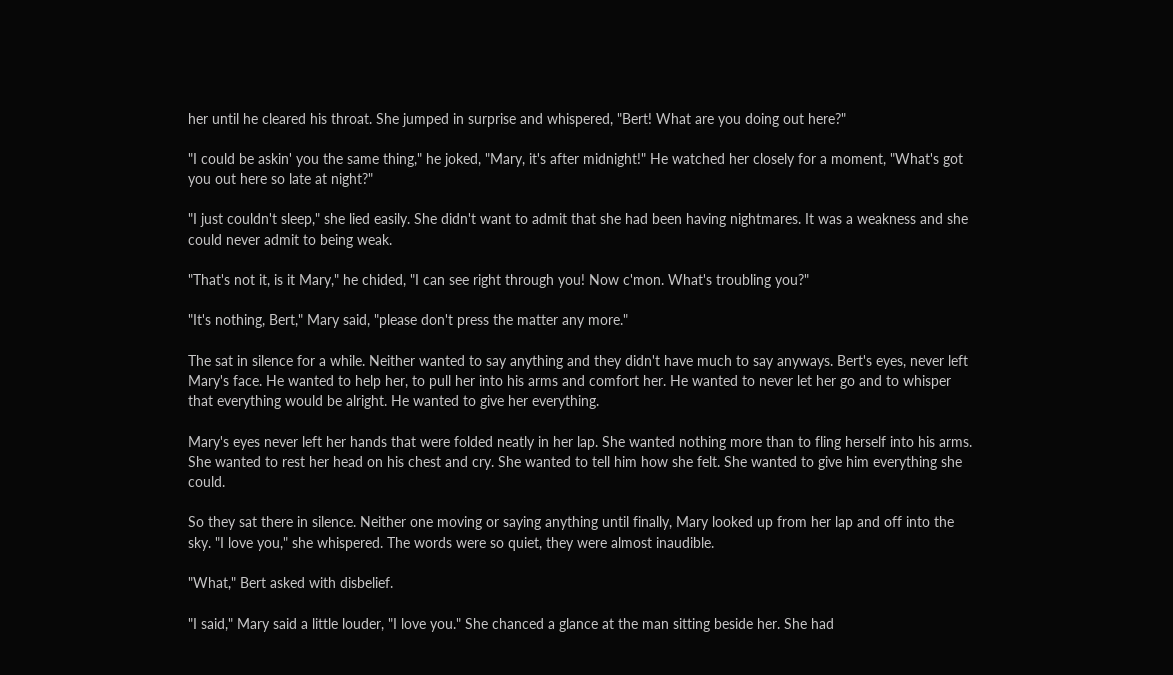her until he cleared his throat. She jumped in surprise and whispered, "Bert! What are you doing out here?"

"I could be askin' you the same thing," he joked, "Mary, it's after midnight!" He watched her closely for a moment, "What's got you out here so late at night?"

"I just couldn't sleep," she lied easily. She didn't want to admit that she had been having nightmares. It was a weakness and she could never admit to being weak.

"That's not it, is it Mary," he chided, "I can see right through you! Now c'mon. What's troubling you?"

"It's nothing, Bert," Mary said, "please don't press the matter any more."

The sat in silence for a while. Neither wanted to say anything and they didn't have much to say anyways. Bert's eyes, never left Mary's face. He wanted to help her, to pull her into his arms and comfort her. He wanted to never let her go and to whisper that everything would be alright. He wanted to give her everything.

Mary's eyes never left her hands that were folded neatly in her lap. She wanted nothing more than to fling herself into his arms. She wanted to rest her head on his chest and cry. She wanted to tell him how she felt. She wanted to give him everything she could.

So they sat there in silence. Neither one moving or saying anything until finally, Mary looked up from her lap and off into the sky. "I love you," she whispered. The words were so quiet, they were almost inaudible.

"What," Bert asked with disbelief.

"I said," Mary said a little louder, "I love you." She chanced a glance at the man sitting beside her. She had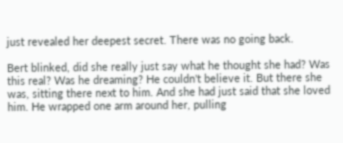just revealed her deepest secret. There was no going back.

Bert blinked, did she really just say what he thought she had? Was this real? Was he dreaming? He couldn't believe it. But there she was, sitting there next to him. And she had just said that she loved him. He wrapped one arm around her, pulling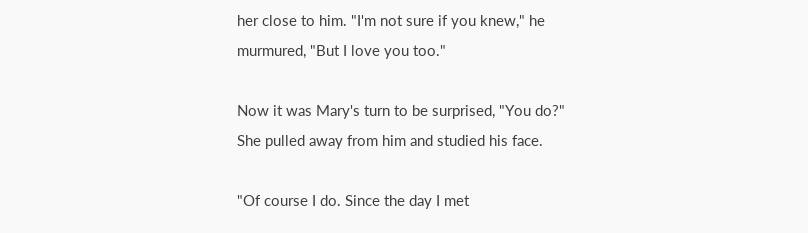her close to him. "I'm not sure if you knew," he murmured, "But I love you too."

Now it was Mary's turn to be surprised, "You do?" She pulled away from him and studied his face.

"Of course I do. Since the day I met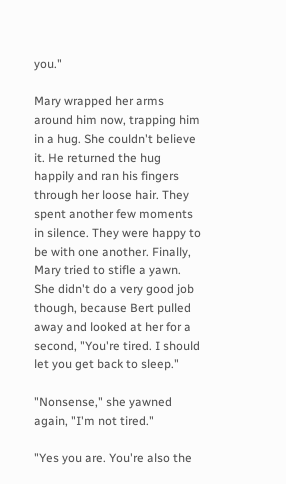you."

Mary wrapped her arms around him now, trapping him in a hug. She couldn't believe it. He returned the hug happily and ran his fingers through her loose hair. They spent another few moments in silence. They were happy to be with one another. Finally, Mary tried to stifle a yawn. She didn't do a very good job though, because Bert pulled away and looked at her for a second, "You're tired. I should let you get back to sleep."

"Nonsense," she yawned again, "I'm not tired."

"Yes you are. You're also the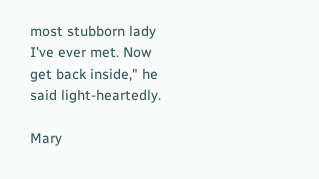most stubborn lady I've ever met. Now get back inside," he said light-heartedly.

Mary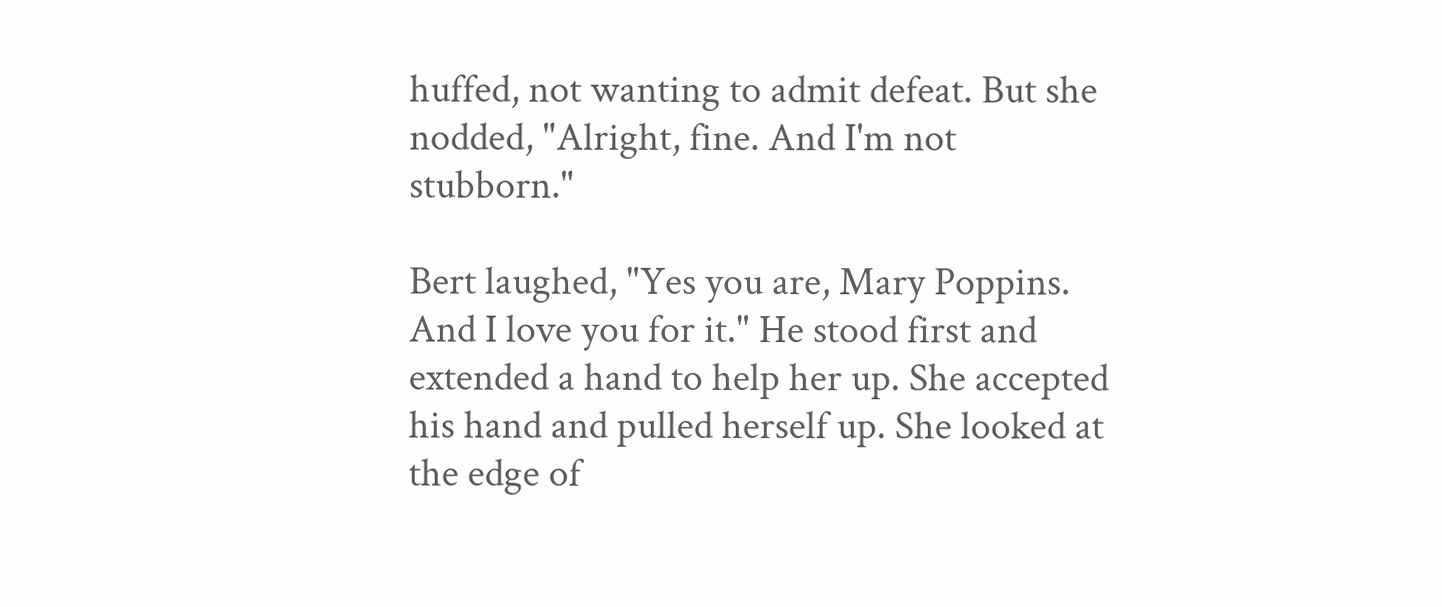huffed, not wanting to admit defeat. But she nodded, "Alright, fine. And I'm not stubborn."

Bert laughed, "Yes you are, Mary Poppins. And I love you for it." He stood first and extended a hand to help her up. She accepted his hand and pulled herself up. She looked at the edge of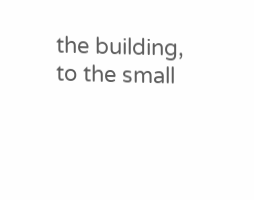the building, to the small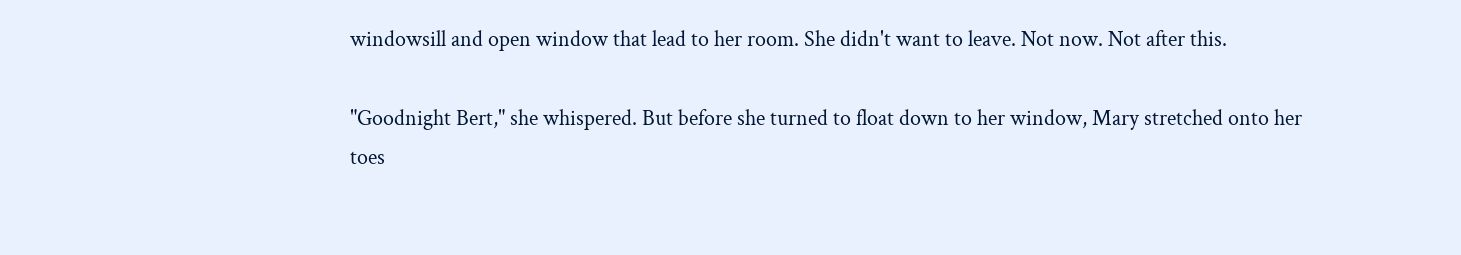windowsill and open window that lead to her room. She didn't want to leave. Not now. Not after this.

"Goodnight Bert," she whispered. But before she turned to float down to her window, Mary stretched onto her toes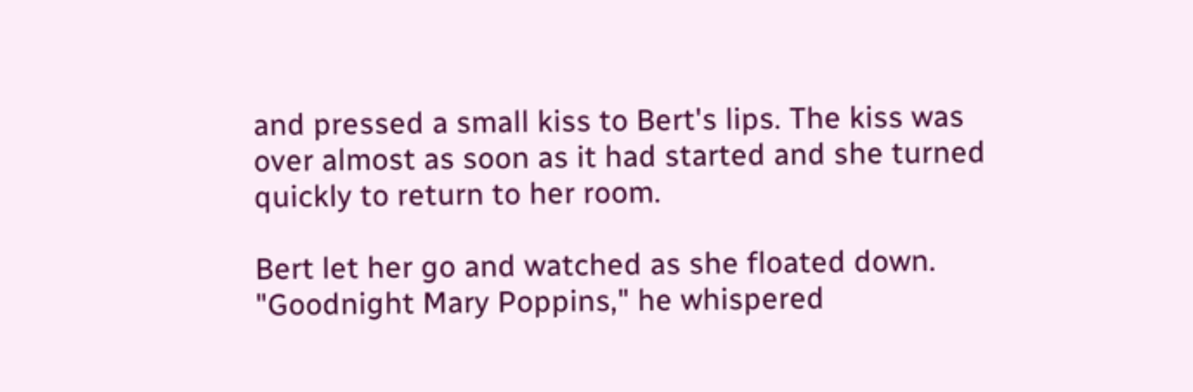and pressed a small kiss to Bert's lips. The kiss was over almost as soon as it had started and she turned quickly to return to her room.

Bert let her go and watched as she floated down. "Goodnight Mary Poppins," he whispered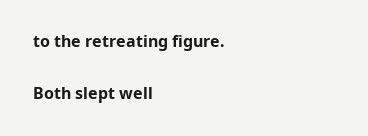to the retreating figure.

Both slept well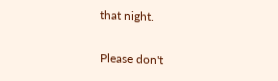that night.

Please don't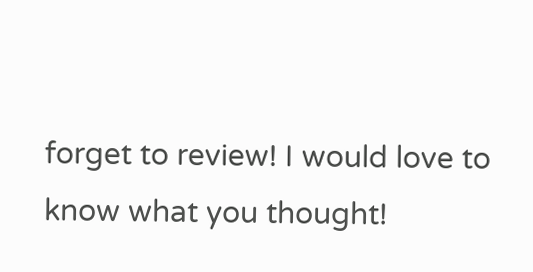forget to review! I would love to know what you thought!